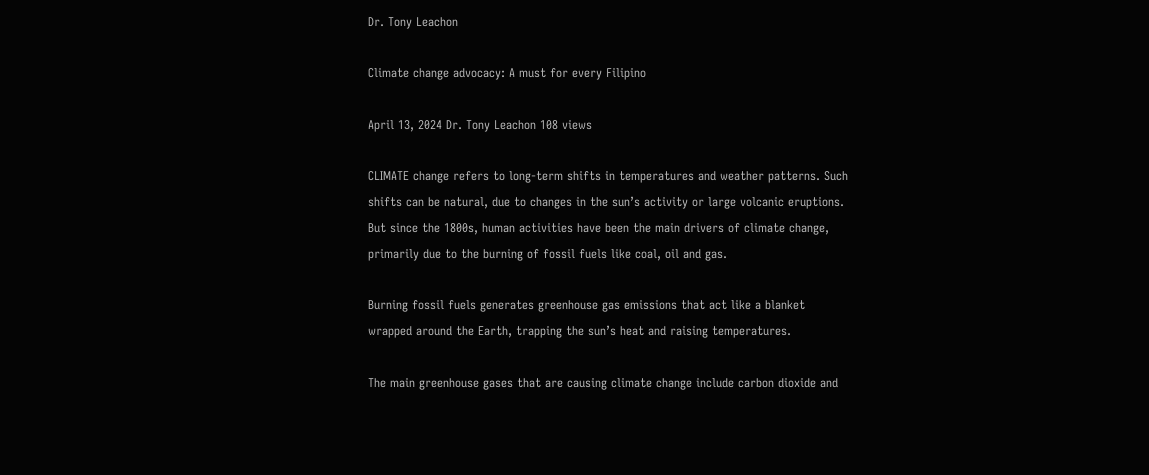Dr. Tony Leachon

Climate change advocacy: A must for every Filipino

April 13, 2024 Dr. Tony Leachon 108 views

CLIMATE change refers to long-term shifts in temperatures and weather patterns. Such shifts can be natural, due to changes in the sun’s activity or large volcanic eruptions. But since the 1800s, human activities have been the main drivers of climate change, primarily due to the burning of fossil fuels like coal, oil and gas.

Burning fossil fuels generates greenhouse gas emissions that act like a blanket wrapped around the Earth, trapping the sun’s heat and raising temperatures.

The main greenhouse gases that are causing climate change include carbon dioxide and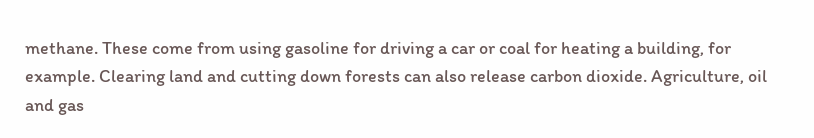methane. These come from using gasoline for driving a car or coal for heating a building, for example. Clearing land and cutting down forests can also release carbon dioxide. Agriculture, oil and gas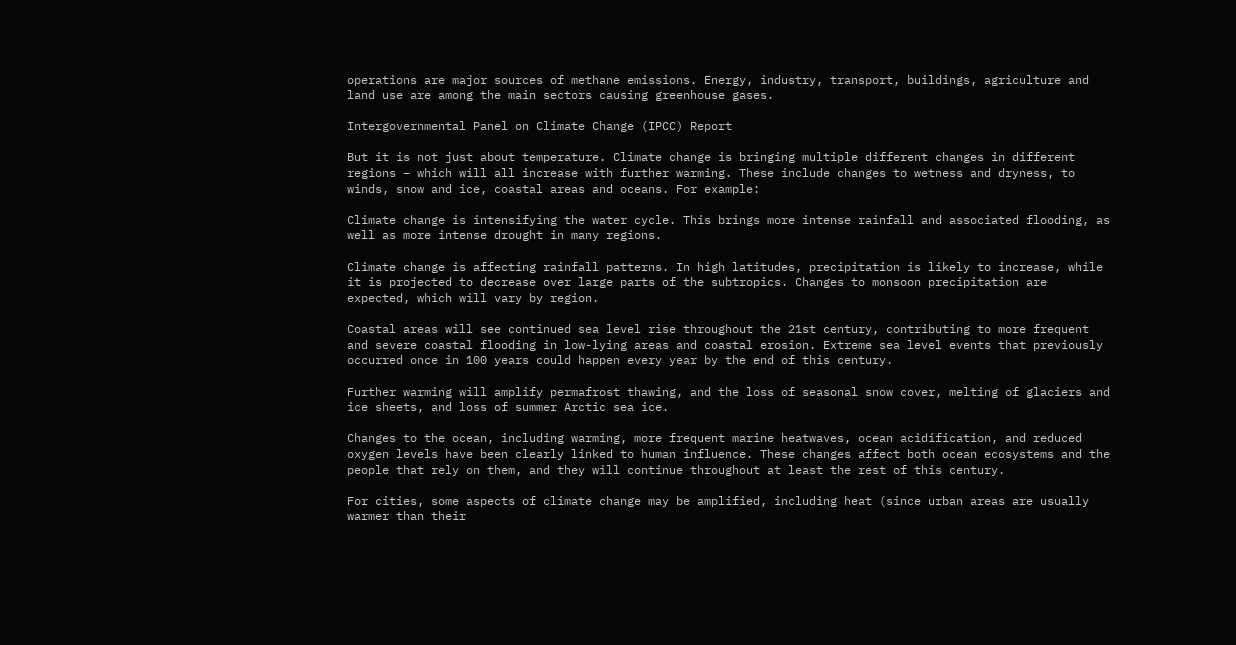operations are major sources of methane emissions. Energy, industry, transport, buildings, agriculture and land use are among the main sectors causing greenhouse gases.

Intergovernmental Panel on Climate Change (IPCC) Report

But it is not just about temperature. Climate change is bringing multiple different changes in different regions – which will all increase with further warming. These include changes to wetness and dryness, to winds, snow and ice, coastal areas and oceans. For example:

Climate change is intensifying the water cycle. This brings more intense rainfall and associated flooding, as well as more intense drought in many regions.

Climate change is affecting rainfall patterns. In high latitudes, precipitation is likely to increase, while it is projected to decrease over large parts of the subtropics. Changes to monsoon precipitation are expected, which will vary by region.

Coastal areas will see continued sea level rise throughout the 21st century, contributing to more frequent and severe coastal flooding in low-lying areas and coastal erosion. Extreme sea level events that previously occurred once in 100 years could happen every year by the end of this century.

Further warming will amplify permafrost thawing, and the loss of seasonal snow cover, melting of glaciers and ice sheets, and loss of summer Arctic sea ice.

Changes to the ocean, including warming, more frequent marine heatwaves, ocean acidification, and reduced oxygen levels have been clearly linked to human influence. These changes affect both ocean ecosystems and the people that rely on them, and they will continue throughout at least the rest of this century.

For cities, some aspects of climate change may be amplified, including heat (since urban areas are usually warmer than their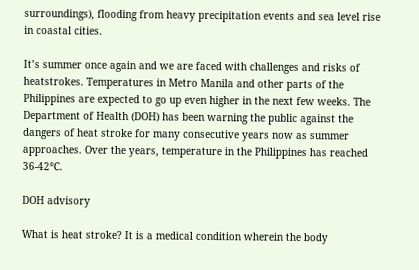surroundings), flooding from heavy precipitation events and sea level rise in coastal cities.

It’s summer once again and we are faced with challenges and risks of heatstrokes. Temperatures in Metro Manila and other parts of the Philippines are expected to go up even higher in the next few weeks. The Department of Health (DOH) has been warning the public against the dangers of heat stroke for many consecutive years now as summer approaches. Over the years, temperature in the Philippines has reached 36-42°C.

DOH advisory

What is heat stroke? It is a medical condition wherein the body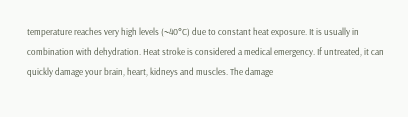temperature reaches very high levels (~40°C) due to constant heat exposure. It is usually in combination with dehydration. Heat stroke is considered a medical emergency. If untreated, it can quickly damage your brain, heart, kidneys and muscles. The damage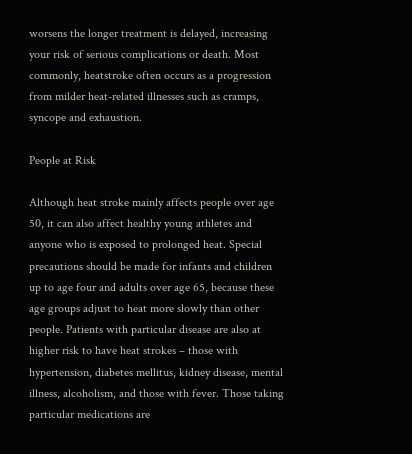worsens the longer treatment is delayed, increasing your risk of serious complications or death. Most commonly, heatstroke often occurs as a progression from milder heat-related illnesses such as cramps, syncope and exhaustion.

People at Risk

Although heat stroke mainly affects people over age 50, it can also affect healthy young athletes and anyone who is exposed to prolonged heat. Special precautions should be made for infants and children up to age four and adults over age 65, because these age groups adjust to heat more slowly than other people. Patients with particular disease are also at higher risk to have heat strokes – those with hypertension, diabetes mellitus, kidney disease, mental illness, alcoholism, and those with fever. Those taking particular medications are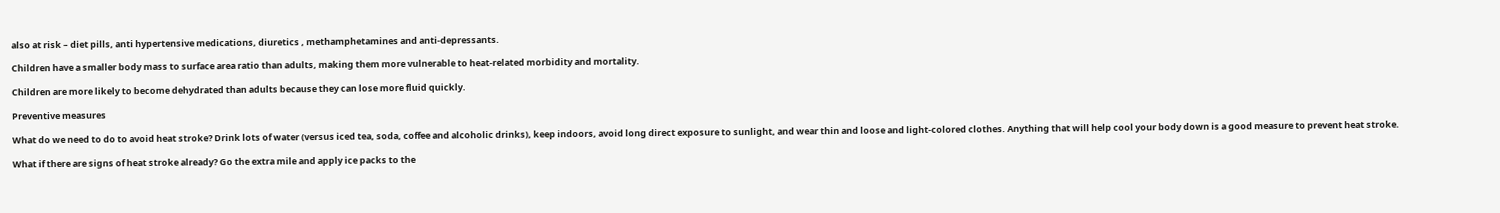also at risk – diet pills, anti hypertensive medications, diuretics , methamphetamines and anti-depressants.

Children have a smaller body mass to surface area ratio than adults, making them more vulnerable to heat-related morbidity and mortality.

Children are more likely to become dehydrated than adults because they can lose more fluid quickly.

Preventive measures

What do we need to do to avoid heat stroke? Drink lots of water (versus iced tea, soda, coffee and alcoholic drinks), keep indoors, avoid long direct exposure to sunlight, and wear thin and loose and light-colored clothes. Anything that will help cool your body down is a good measure to prevent heat stroke.

What if there are signs of heat stroke already? Go the extra mile and apply ice packs to the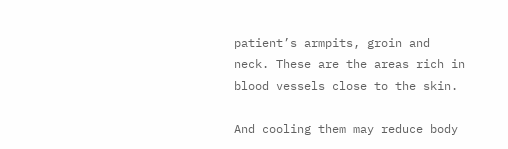patient’s armpits, groin and neck. These are the areas rich in blood vessels close to the skin.

And cooling them may reduce body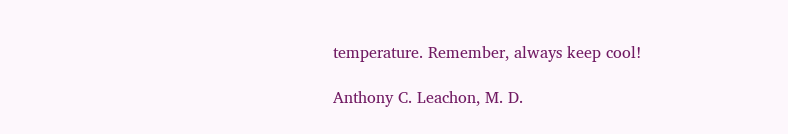temperature. Remember, always keep cool!

Anthony C. Leachon, M. D.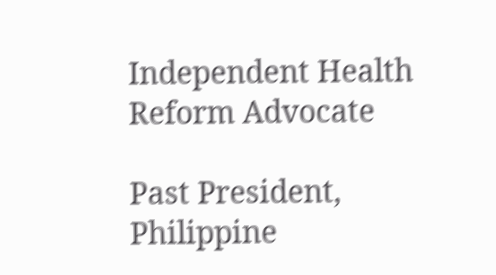Independent Health Reform Advocate

Past President,
Philippine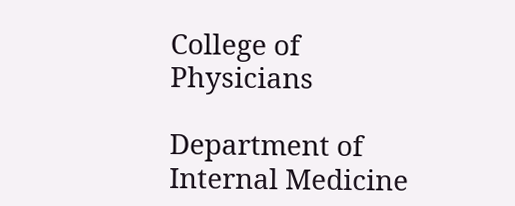College of Physicians

Department of Internal Medicine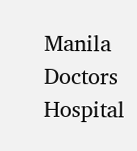Manila Doctors Hospital